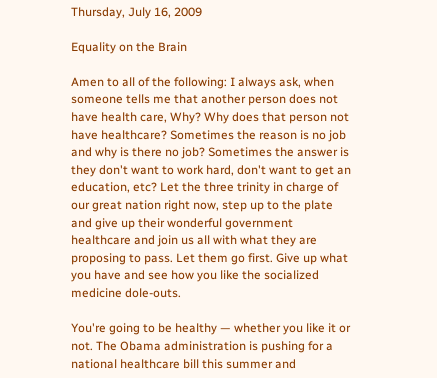Thursday, July 16, 2009

Equality on the Brain

Amen to all of the following: I always ask, when someone tells me that another person does not have health care, Why? Why does that person not have healthcare? Sometimes the reason is no job and why is there no job? Sometimes the answer is they don't want to work hard, don't want to get an education, etc? Let the three trinity in charge of our great nation right now, step up to the plate and give up their wonderful government healthcare and join us all with what they are proposing to pass. Let them go first. Give up what you have and see how you like the socialized medicine dole-outs.

You're going to be healthy — whether you like it or not. The Obama administration is pushing for a national healthcare bill this summer and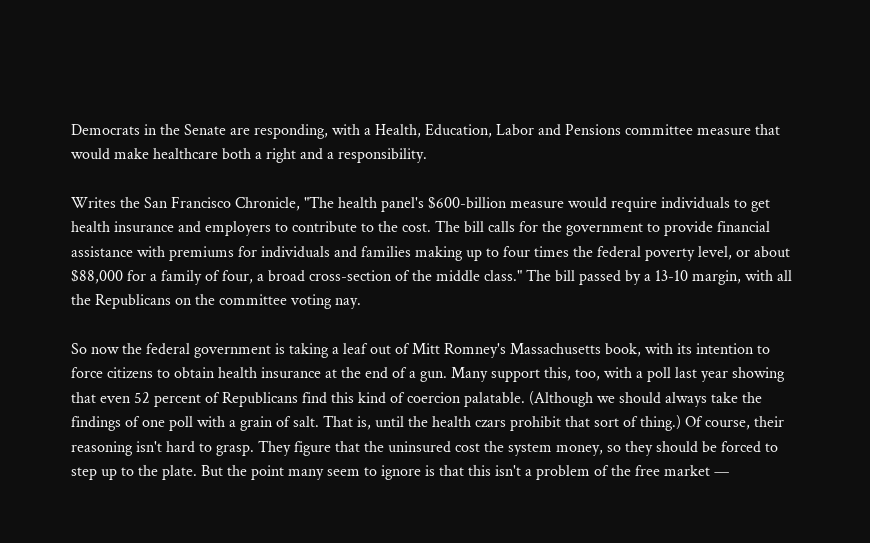Democrats in the Senate are responding, with a Health, Education, Labor and Pensions committee measure that would make healthcare both a right and a responsibility.

Writes the San Francisco Chronicle, "The health panel's $600-billion measure would require individuals to get health insurance and employers to contribute to the cost. The bill calls for the government to provide financial assistance with premiums for individuals and families making up to four times the federal poverty level, or about $88,000 for a family of four, a broad cross-section of the middle class." The bill passed by a 13-10 margin, with all the Republicans on the committee voting nay.

So now the federal government is taking a leaf out of Mitt Romney's Massachusetts book, with its intention to force citizens to obtain health insurance at the end of a gun. Many support this, too, with a poll last year showing that even 52 percent of Republicans find this kind of coercion palatable. (Although we should always take the findings of one poll with a grain of salt. That is, until the health czars prohibit that sort of thing.) Of course, their reasoning isn't hard to grasp. They figure that the uninsured cost the system money, so they should be forced to step up to the plate. But the point many seem to ignore is that this isn't a problem of the free market —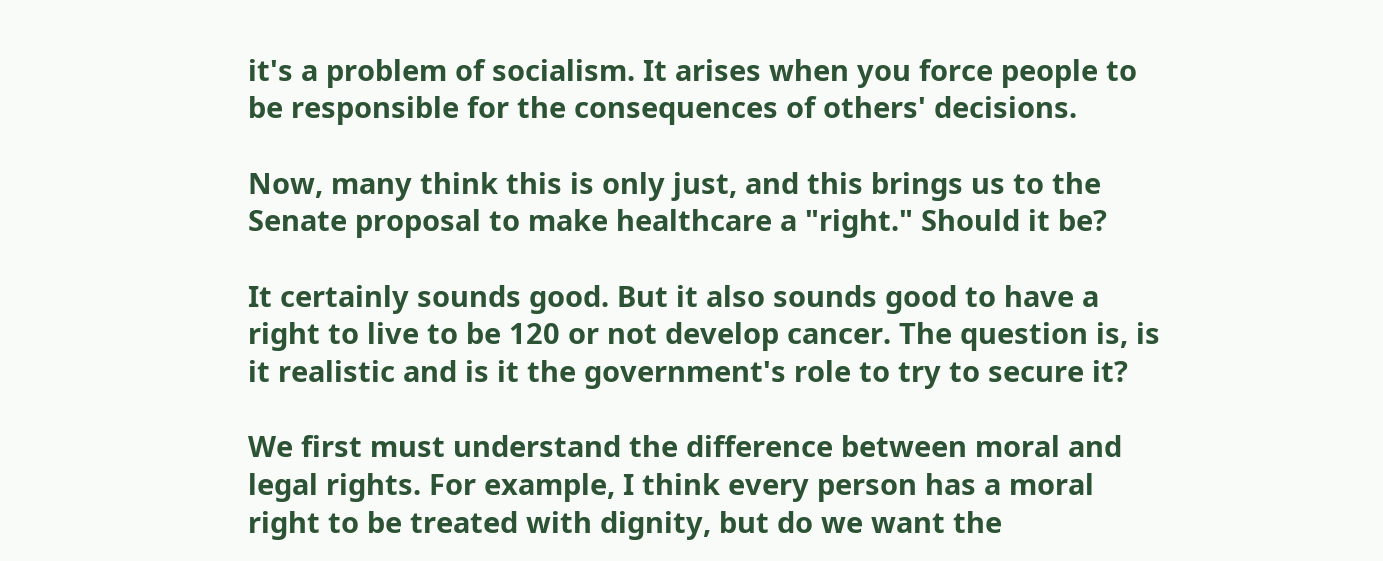it's a problem of socialism. It arises when you force people to be responsible for the consequences of others' decisions.

Now, many think this is only just, and this brings us to the Senate proposal to make healthcare a "right." Should it be?

It certainly sounds good. But it also sounds good to have a right to live to be 120 or not develop cancer. The question is, is it realistic and is it the government's role to try to secure it?

We first must understand the difference between moral and legal rights. For example, I think every person has a moral right to be treated with dignity, but do we want the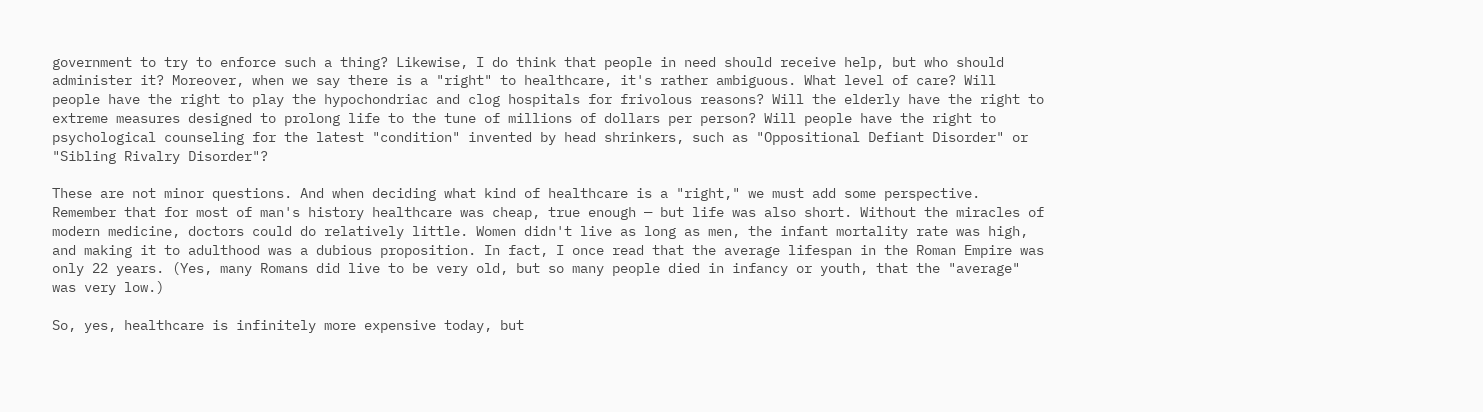government to try to enforce such a thing? Likewise, I do think that people in need should receive help, but who should administer it? Moreover, when we say there is a "right" to healthcare, it's rather ambiguous. What level of care? Will people have the right to play the hypochondriac and clog hospitals for frivolous reasons? Will the elderly have the right to extreme measures designed to prolong life to the tune of millions of dollars per person? Will people have the right to psychological counseling for the latest "condition" invented by head shrinkers, such as "Oppositional Defiant Disorder" or "Sibling Rivalry Disorder"?

These are not minor questions. And when deciding what kind of healthcare is a "right," we must add some perspective. Remember that for most of man's history healthcare was cheap, true enough — but life was also short. Without the miracles of modern medicine, doctors could do relatively little. Women didn't live as long as men, the infant mortality rate was high, and making it to adulthood was a dubious proposition. In fact, I once read that the average lifespan in the Roman Empire was only 22 years. (Yes, many Romans did live to be very old, but so many people died in infancy or youth, that the "average" was very low.)

So, yes, healthcare is infinitely more expensive today, but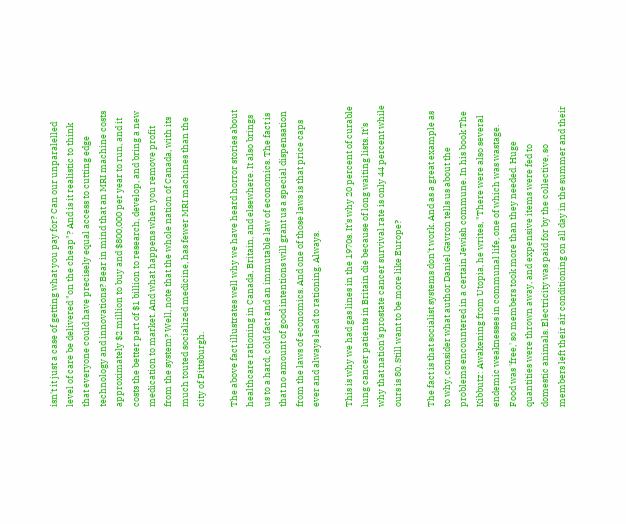isn't it just a case of getting what you pay for? Can our unparalelled level of care be delivered "on the cheap"? And is it realistic to think that everyone could have precisely equal access to cutting edge technology and innovations? Bear in mind that an MRI machine costs approximately $2 million to buy and $800,000 per year to run, and it costs the better part of $1 billion to research, develop, and bring a new medication to market. And what happens when you remove profit from the system? Well, note that the whole nation of Canada, with its much touted socialized medicine, has fewer MRI machines than the city of Pittsburgh.

The above fact illustrates well why we have heard horror stories about healthcare rationing in Canada, Britain, and elsewhere. It also brings us to a hard, cold fact and an immutable law of economics. The fact is that no amount of good intentions will grant us a special dispensation from the laws of economics. And one of those laws is that price caps ever and always lead to rationing. Always.

This is why we had gas lines in the 1970s. It's why 20 percent of curable lung cancer patients in Britain die because of long waiting lists. It's why that nation's prostate cancer survival rate is only 44 percent while ours is 80. Still want to be more like Europe?

The fact is that socialist systems don't work. And as a great example as to why, consider what author Daniel Gavron tells us about the problems encountered in a certain Jewish commune. In his book The Kibbutz: Awakening from Utopia, he writes, "There were also several endemic weaknesses in communal life, one of which was wastage. Food was 'free,' so members took more than they needed. Huge quantities were thrown away, and expensive items were fed to domestic animals. Electricity was paid for by the collective, so members left their air conditioning on all day in the summer and their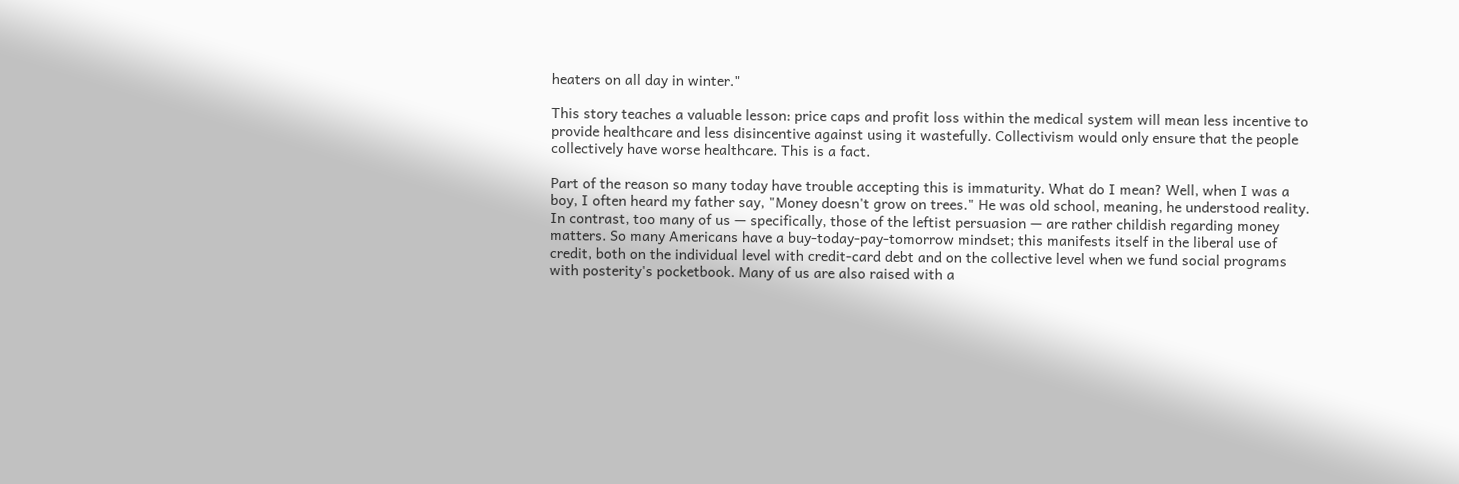heaters on all day in winter."

This story teaches a valuable lesson: price caps and profit loss within the medical system will mean less incentive to provide healthcare and less disincentive against using it wastefully. Collectivism would only ensure that the people collectively have worse healthcare. This is a fact.

Part of the reason so many today have trouble accepting this is immaturity. What do I mean? Well, when I was a boy, I often heard my father say, "Money doesn't grow on trees." He was old school, meaning, he understood reality. In contrast, too many of us — specifically, those of the leftist persuasion — are rather childish regarding money matters. So many Americans have a buy-today-pay-tomorrow mindset; this manifests itself in the liberal use of credit, both on the individual level with credit-card debt and on the collective level when we fund social programs with posterity's pocketbook. Many of us are also raised with a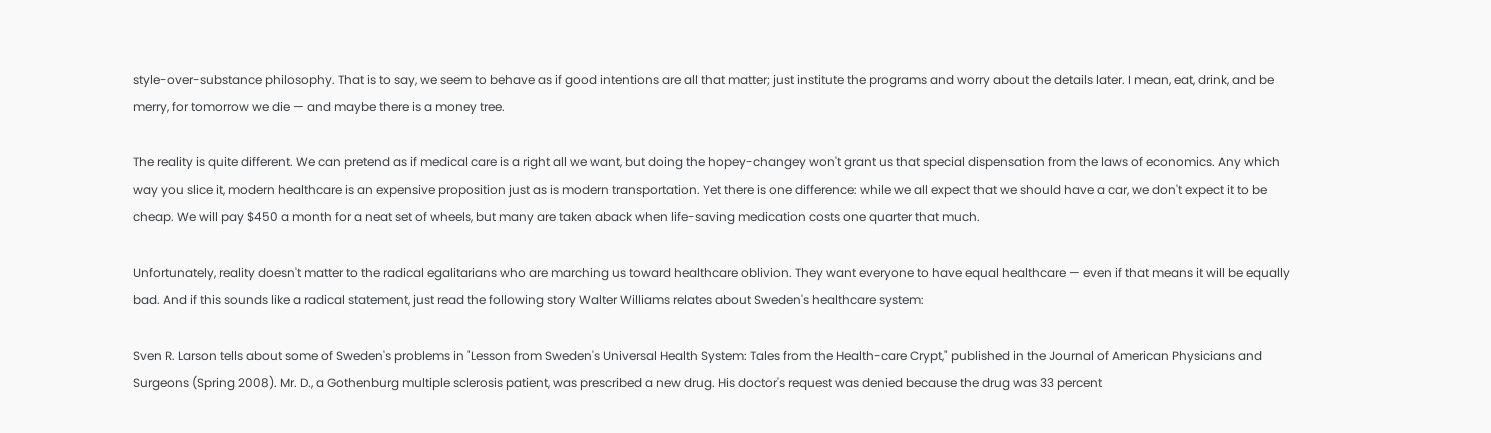style-over-substance philosophy. That is to say, we seem to behave as if good intentions are all that matter; just institute the programs and worry about the details later. I mean, eat, drink, and be merry, for tomorrow we die — and maybe there is a money tree.

The reality is quite different. We can pretend as if medical care is a right all we want, but doing the hopey-changey won't grant us that special dispensation from the laws of economics. Any which way you slice it, modern healthcare is an expensive proposition just as is modern transportation. Yet there is one difference: while we all expect that we should have a car, we don't expect it to be cheap. We will pay $450 a month for a neat set of wheels, but many are taken aback when life-saving medication costs one quarter that much.

Unfortunately, reality doesn't matter to the radical egalitarians who are marching us toward healthcare oblivion. They want everyone to have equal healthcare — even if that means it will be equally bad. And if this sounds like a radical statement, just read the following story Walter Williams relates about Sweden's healthcare system:

Sven R. Larson tells about some of Sweden's problems in "Lesson from Sweden's Universal Health System: Tales from the Health-care Crypt," published in the Journal of American Physicians and Surgeons (Spring 2008). Mr. D., a Gothenburg multiple sclerosis patient, was prescribed a new drug. His doctor's request was denied because the drug was 33 percent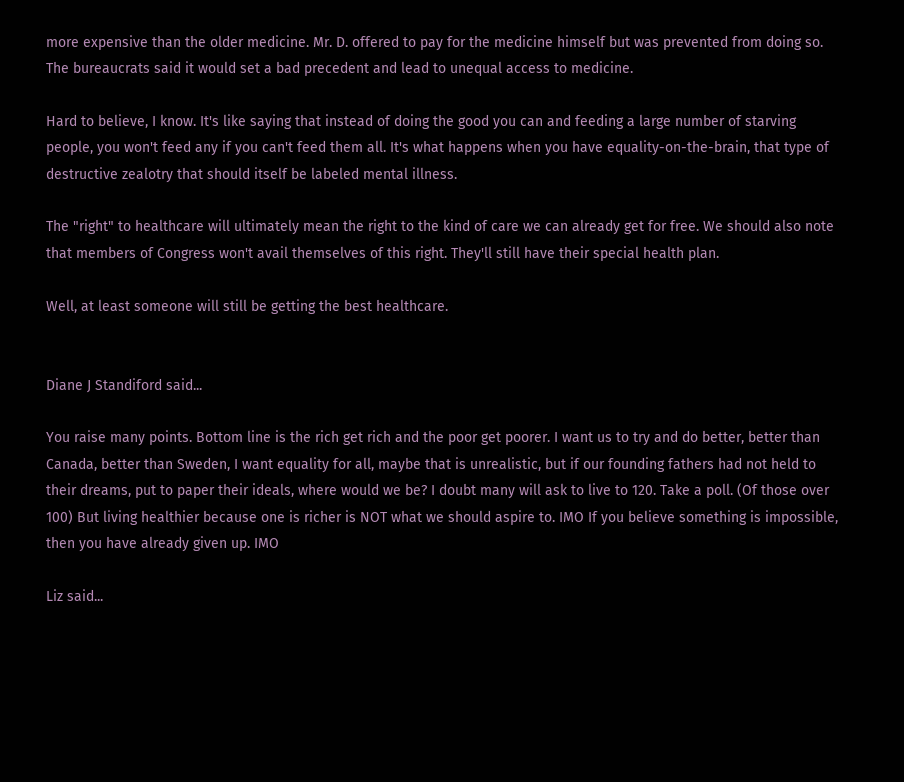more expensive than the older medicine. Mr. D. offered to pay for the medicine himself but was prevented from doing so. The bureaucrats said it would set a bad precedent and lead to unequal access to medicine.

Hard to believe, I know. It's like saying that instead of doing the good you can and feeding a large number of starving people, you won't feed any if you can't feed them all. It's what happens when you have equality-on-the-brain, that type of destructive zealotry that should itself be labeled mental illness.

The "right" to healthcare will ultimately mean the right to the kind of care we can already get for free. We should also note that members of Congress won't avail themselves of this right. They'll still have their special health plan.

Well, at least someone will still be getting the best healthcare.


Diane J Standiford said...

You raise many points. Bottom line is the rich get rich and the poor get poorer. I want us to try and do better, better than Canada, better than Sweden, I want equality for all, maybe that is unrealistic, but if our founding fathers had not held to their dreams, put to paper their ideals, where would we be? I doubt many will ask to live to 120. Take a poll. (Of those over 100) But living healthier because one is richer is NOT what we should aspire to. IMO If you believe something is impossible, then you have already given up. IMO

Liz said...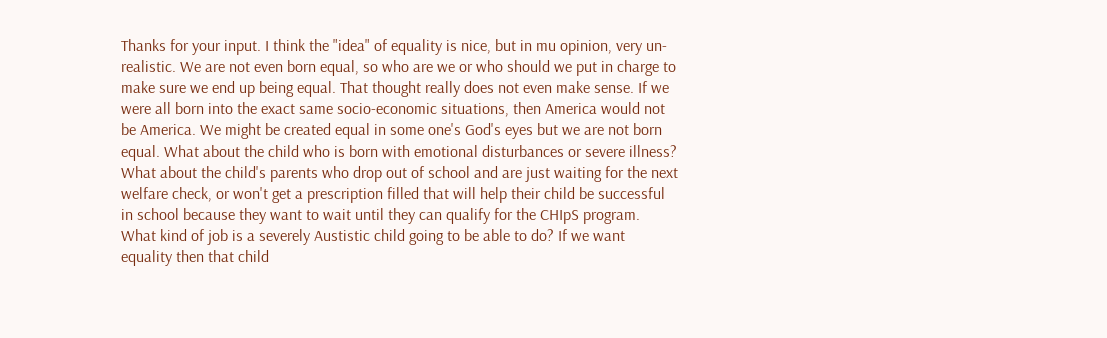Thanks for your input. I think the "idea" of equality is nice, but in mu opinion, very un-realistic. We are not even born equal, so who are we or who should we put in charge to make sure we end up being equal. That thought really does not even make sense. If we were all born into the exact same socio-economic situations, then America would not be America. We might be created equal in some one's God's eyes but we are not born equal. What about the child who is born with emotional disturbances or severe illness? What about the child's parents who drop out of school and are just waiting for the next welfare check, or won't get a prescription filled that will help their child be successful in school because they want to wait until they can qualify for the CHIpS program. What kind of job is a severely Austistic child going to be able to do? If we want equality then that child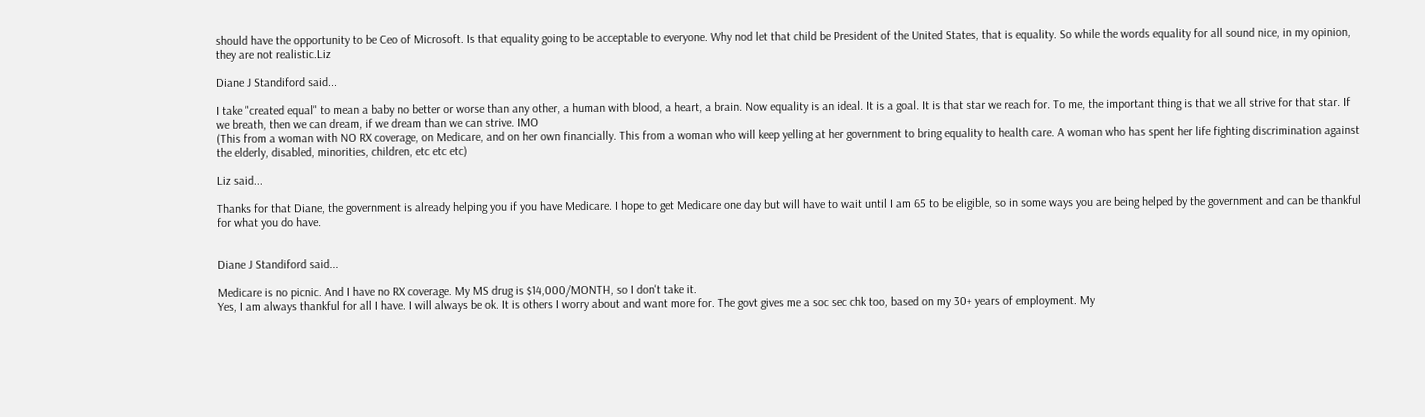should have the opportunity to be Ceo of Microsoft. Is that equality going to be acceptable to everyone. Why nod let that child be President of the United States, that is equality. So while the words equality for all sound nice, in my opinion, they are not realistic.Liz

Diane J Standiford said...

I take "created equal" to mean a baby no better or worse than any other, a human with blood, a heart, a brain. Now equality is an ideal. It is a goal. It is that star we reach for. To me, the important thing is that we all strive for that star. If we breath, then we can dream, if we dream than we can strive. IMO
(This from a woman with NO RX coverage, on Medicare, and on her own financially. This from a woman who will keep yelling at her government to bring equality to health care. A woman who has spent her life fighting discrimination against the elderly, disabled, minorities, children, etc etc etc)

Liz said...

Thanks for that Diane, the government is already helping you if you have Medicare. I hope to get Medicare one day but will have to wait until I am 65 to be eligible, so in some ways you are being helped by the government and can be thankful for what you do have.


Diane J Standiford said...

Medicare is no picnic. And I have no RX coverage. My MS drug is $14,000/MONTH, so I don't take it.
Yes, I am always thankful for all I have. I will always be ok. It is others I worry about and want more for. The govt gives me a soc sec chk too, based on my 30+ years of employment. My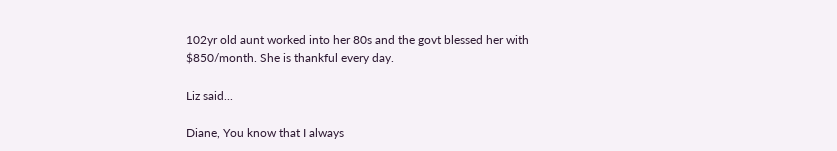102yr old aunt worked into her 80s and the govt blessed her with $850/month. She is thankful every day.

Liz said...

Diane, You know that I always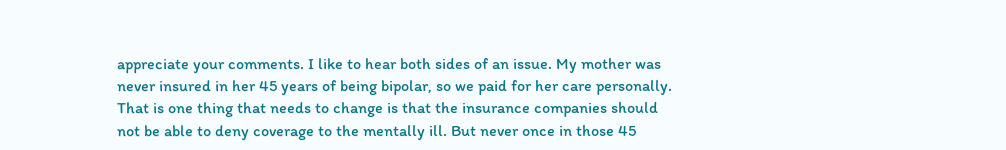appreciate your comments. I like to hear both sides of an issue. My mother was never insured in her 45 years of being bipolar, so we paid for her care personally. That is one thing that needs to change is that the insurance companies should not be able to deny coverage to the mentally ill. But never once in those 45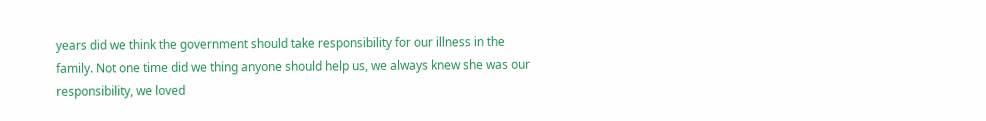years did we think the government should take responsibility for our illness in the family. Not one time did we thing anyone should help us, we always knew she was our responsibility, we loved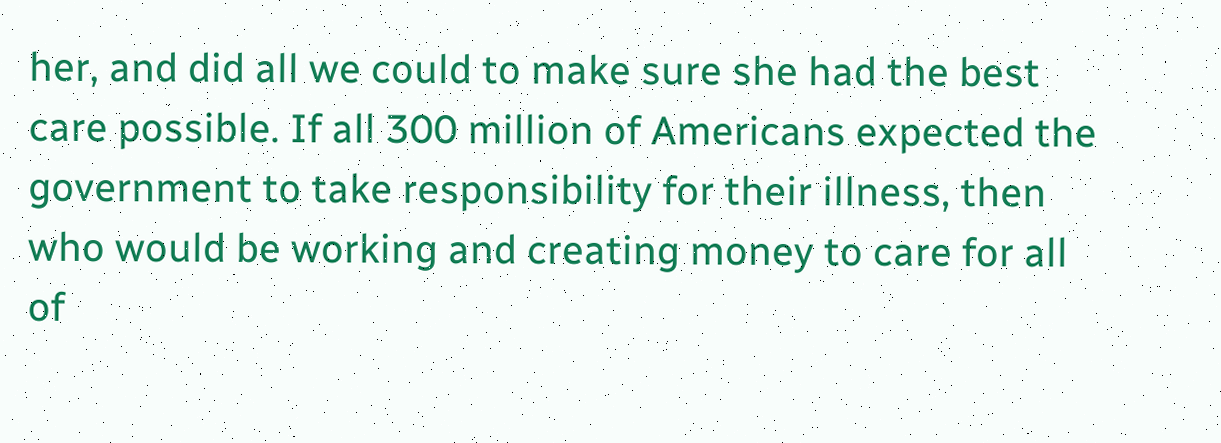her, and did all we could to make sure she had the best care possible. If all 300 million of Americans expected the government to take responsibility for their illness, then who would be working and creating money to care for all of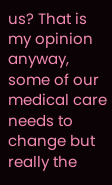us? That is my opinion anyway, some of our medical care needs to change but really the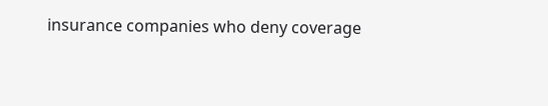insurance companies who deny coverage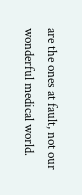are the ones at fault, not our wonderful medical world.